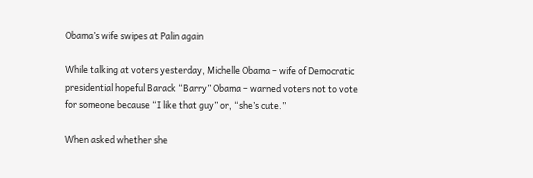Obama’s wife swipes at Palin again

While talking at voters yesterday, Michelle Obama – wife of Democratic presidential hopeful Barack “Barry” Obama – warned voters not to vote for someone because “I like that guy” or, “she’s cute.”

When asked whether she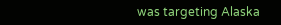was targeting Alaska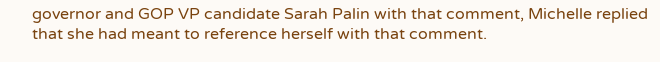governor and GOP VP candidate Sarah Palin with that comment, Michelle replied that she had meant to reference herself with that comment.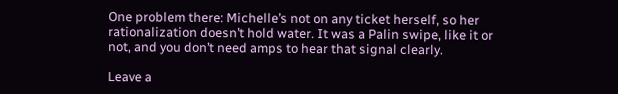One problem there: Michelle’s not on any ticket herself, so her rationalization doesn’t hold water. It was a Palin swipe, like it or not, and you don’t need amps to hear that signal clearly.

Leave a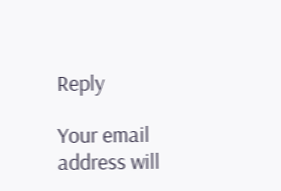Reply

Your email address will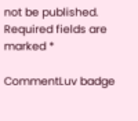not be published. Required fields are marked *

CommentLuv badge